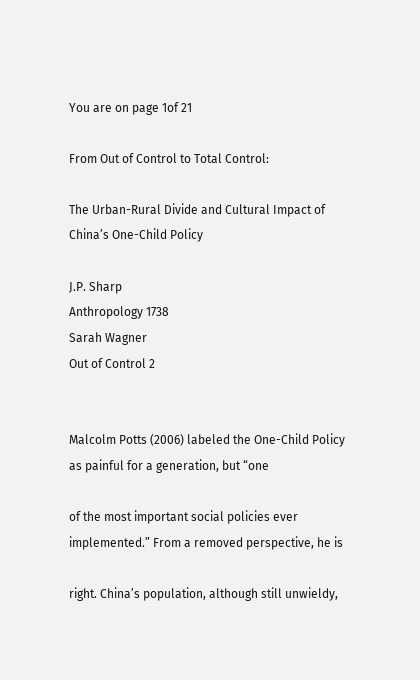You are on page 1of 21

From Out of Control to Total Control:

The Urban-Rural Divide and Cultural Impact of China’s One-Child Policy

J.P. Sharp
Anthropology 1738
Sarah Wagner
Out of Control 2


Malcolm Potts (2006) labeled the One-Child Policy as painful for a generation, but “one

of the most important social policies ever implemented.” From a removed perspective, he is

right. China’s population, although still unwieldy,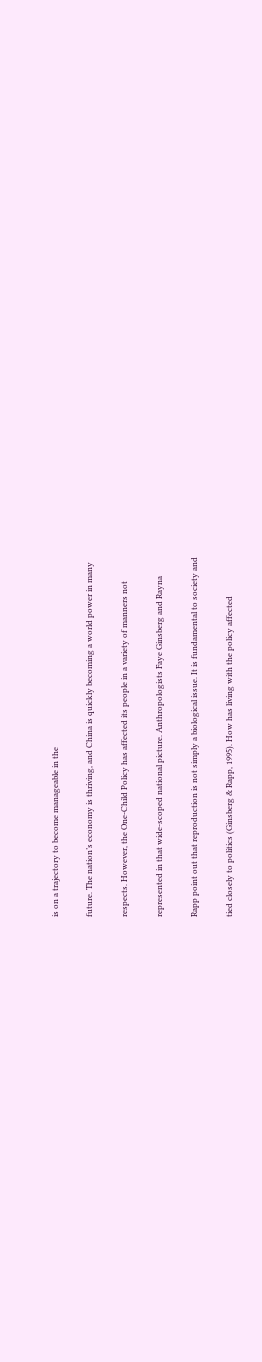is on a trajectory to become manageable in the

future. The nation’s economy is thriving, and China is quickly becoming a world power in many

respects. However, the One-Child Policy has affected its people in a variety of manners not

represented in that wide-scoped national picture. Anthropologists Faye Ginsberg and Rayna

Rapp point out that reproduction is not simply a biological issue. It is fundamental to society and

tied closely to politics (Ginsberg & Rapp, 1995). How has living with the policy affected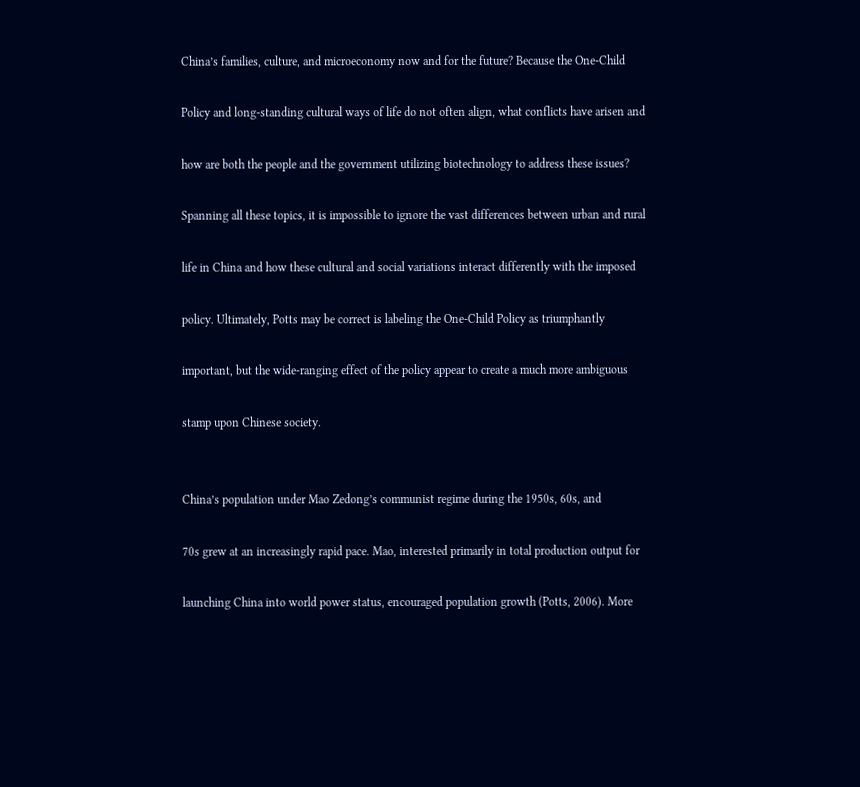China’s families, culture, and microeconomy now and for the future? Because the One-Child

Policy and long-standing cultural ways of life do not often align, what conflicts have arisen and

how are both the people and the government utilizing biotechnology to address these issues?

Spanning all these topics, it is impossible to ignore the vast differences between urban and rural

life in China and how these cultural and social variations interact differently with the imposed

policy. Ultimately, Potts may be correct is labeling the One-Child Policy as triumphantly

important, but the wide-ranging effect of the policy appear to create a much more ambiguous

stamp upon Chinese society.


China’s population under Mao Zedong’s communist regime during the 1950s, 60s, and

70s grew at an increasingly rapid pace. Mao, interested primarily in total production output for

launching China into world power status, encouraged population growth (Potts, 2006). More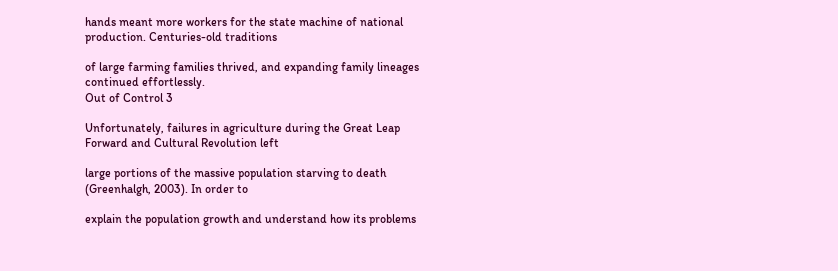hands meant more workers for the state machine of national production. Centuries-old traditions

of large farming families thrived, and expanding family lineages continued effortlessly.
Out of Control 3

Unfortunately, failures in agriculture during the Great Leap Forward and Cultural Revolution left

large portions of the massive population starving to death (Greenhalgh, 2003). In order to

explain the population growth and understand how its problems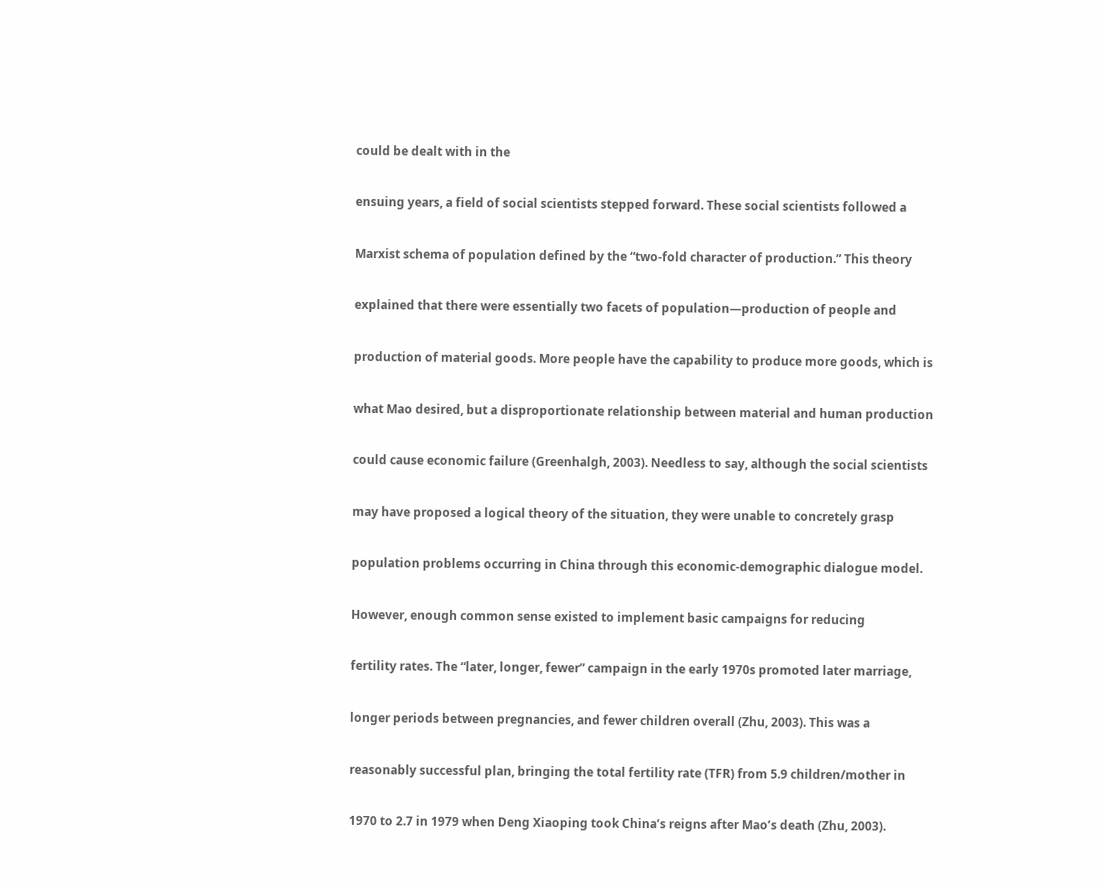could be dealt with in the

ensuing years, a field of social scientists stepped forward. These social scientists followed a

Marxist schema of population defined by the “two-fold character of production.” This theory

explained that there were essentially two facets of population—production of people and

production of material goods. More people have the capability to produce more goods, which is

what Mao desired, but a disproportionate relationship between material and human production

could cause economic failure (Greenhalgh, 2003). Needless to say, although the social scientists

may have proposed a logical theory of the situation, they were unable to concretely grasp

population problems occurring in China through this economic-demographic dialogue model.

However, enough common sense existed to implement basic campaigns for reducing

fertility rates. The “later, longer, fewer” campaign in the early 1970s promoted later marriage,

longer periods between pregnancies, and fewer children overall (Zhu, 2003). This was a

reasonably successful plan, bringing the total fertility rate (TFR) from 5.9 children/mother in

1970 to 2.7 in 1979 when Deng Xiaoping took China’s reigns after Mao’s death (Zhu, 2003).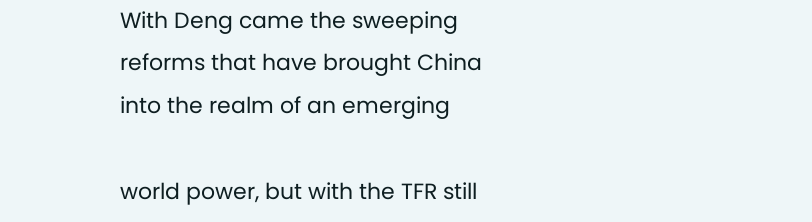With Deng came the sweeping reforms that have brought China into the realm of an emerging

world power, but with the TFR still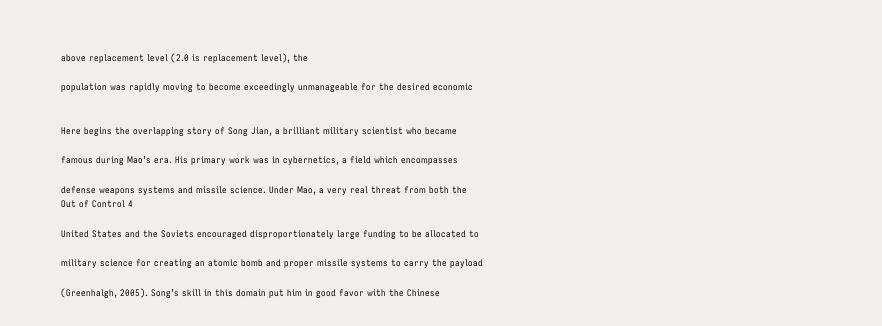above replacement level (2.0 is replacement level), the

population was rapidly moving to become exceedingly unmanageable for the desired economic


Here begins the overlapping story of Song Jian, a brilliant military scientist who became

famous during Mao’s era. His primary work was in cybernetics, a field which encompasses

defense weapons systems and missile science. Under Mao, a very real threat from both the
Out of Control 4

United States and the Soviets encouraged disproportionately large funding to be allocated to

military science for creating an atomic bomb and proper missile systems to carry the payload

(Greenhalgh, 2005). Song’s skill in this domain put him in good favor with the Chinese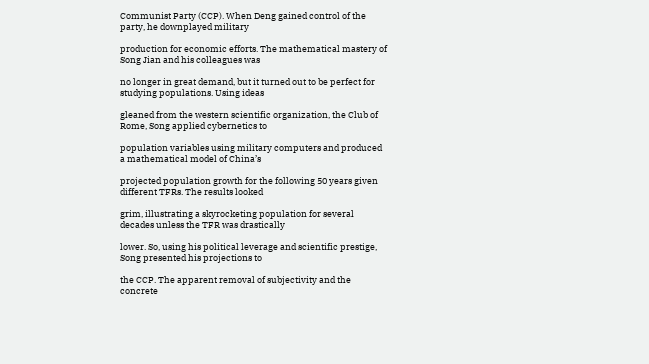Communist Party (CCP). When Deng gained control of the party, he downplayed military

production for economic efforts. The mathematical mastery of Song Jian and his colleagues was

no longer in great demand, but it turned out to be perfect for studying populations. Using ideas

gleaned from the western scientific organization, the Club of Rome, Song applied cybernetics to

population variables using military computers and produced a mathematical model of China’s

projected population growth for the following 50 years given different TFRs. The results looked

grim, illustrating a skyrocketing population for several decades unless the TFR was drastically

lower. So, using his political leverage and scientific prestige, Song presented his projections to

the CCP. The apparent removal of subjectivity and the concrete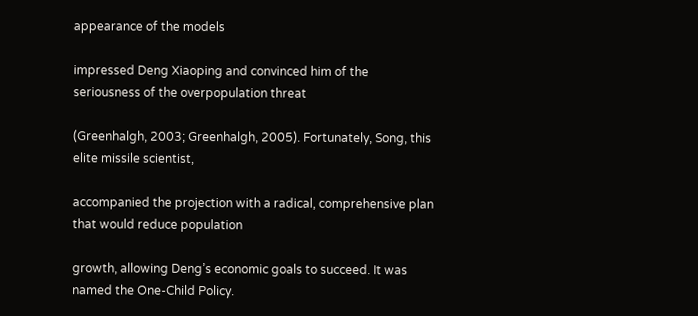appearance of the models

impressed Deng Xiaoping and convinced him of the seriousness of the overpopulation threat

(Greenhalgh, 2003; Greenhalgh, 2005). Fortunately, Song, this elite missile scientist,

accompanied the projection with a radical, comprehensive plan that would reduce population

growth, allowing Deng’s economic goals to succeed. It was named the One-Child Policy.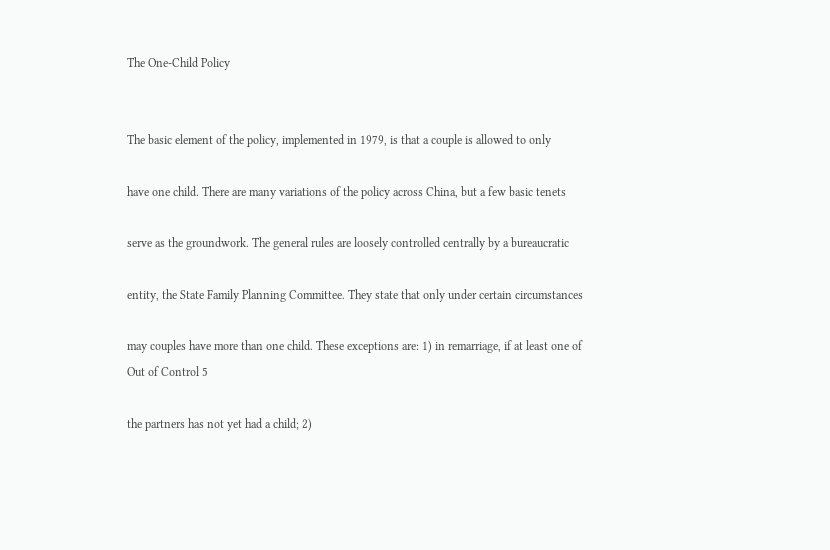The One-Child Policy


The basic element of the policy, implemented in 1979, is that a couple is allowed to only

have one child. There are many variations of the policy across China, but a few basic tenets

serve as the groundwork. The general rules are loosely controlled centrally by a bureaucratic

entity, the State Family Planning Committee. They state that only under certain circumstances

may couples have more than one child. These exceptions are: 1) in remarriage, if at least one of
Out of Control 5

the partners has not yet had a child; 2)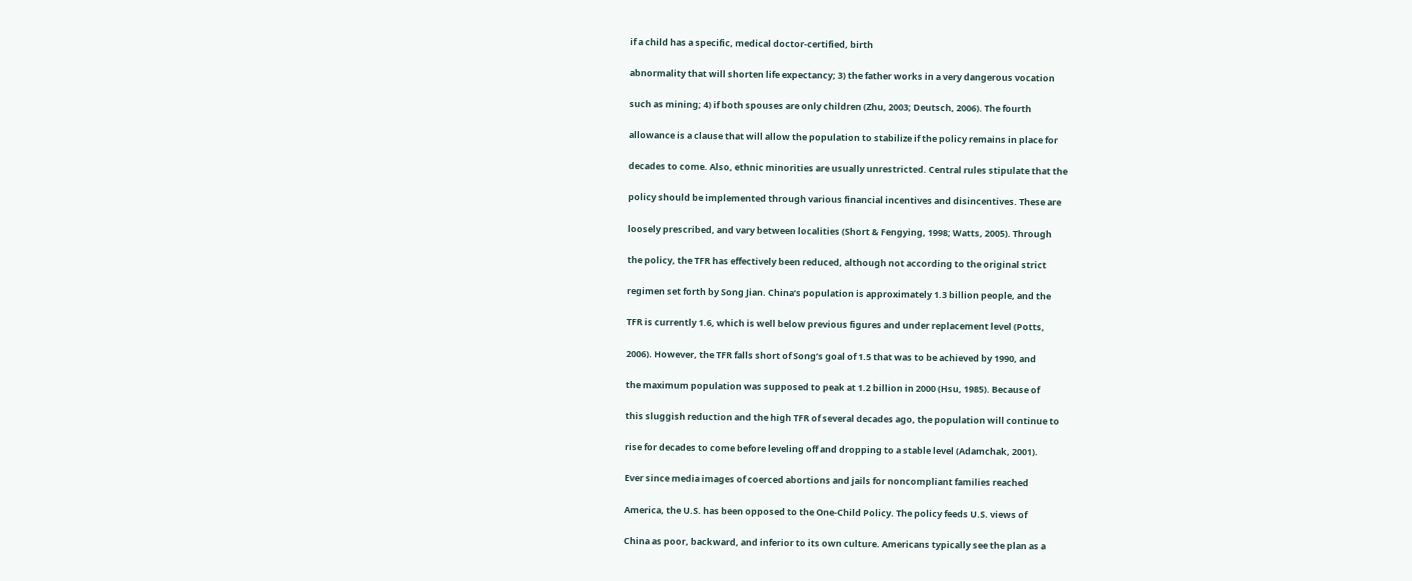if a child has a specific, medical doctor-certified, birth

abnormality that will shorten life expectancy; 3) the father works in a very dangerous vocation

such as mining; 4) if both spouses are only children (Zhu, 2003; Deutsch, 2006). The fourth

allowance is a clause that will allow the population to stabilize if the policy remains in place for

decades to come. Also, ethnic minorities are usually unrestricted. Central rules stipulate that the

policy should be implemented through various financial incentives and disincentives. These are

loosely prescribed, and vary between localities (Short & Fengying, 1998; Watts, 2005). Through

the policy, the TFR has effectively been reduced, although not according to the original strict

regimen set forth by Song Jian. China’s population is approximately 1.3 billion people, and the

TFR is currently 1.6, which is well below previous figures and under replacement level (Potts,

2006). However, the TFR falls short of Song’s goal of 1.5 that was to be achieved by 1990, and

the maximum population was supposed to peak at 1.2 billion in 2000 (Hsu, 1985). Because of

this sluggish reduction and the high TFR of several decades ago, the population will continue to

rise for decades to come before leveling off and dropping to a stable level (Adamchak, 2001).

Ever since media images of coerced abortions and jails for noncompliant families reached

America, the U.S. has been opposed to the One-Child Policy. The policy feeds U.S. views of

China as poor, backward, and inferior to its own culture. Americans typically see the plan as a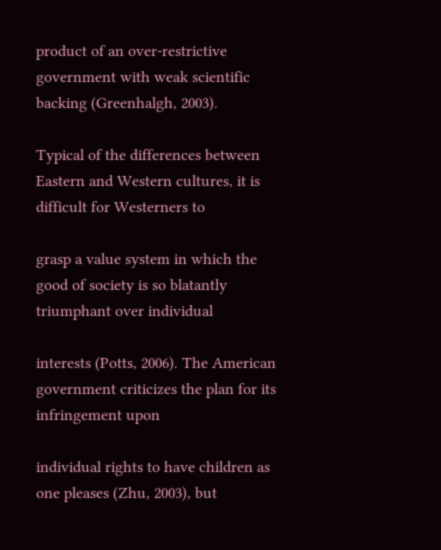product of an over-restrictive government with weak scientific backing (Greenhalgh, 2003).

Typical of the differences between Eastern and Western cultures, it is difficult for Westerners to

grasp a value system in which the good of society is so blatantly triumphant over individual

interests (Potts, 2006). The American government criticizes the plan for its infringement upon

individual rights to have children as one pleases (Zhu, 2003), but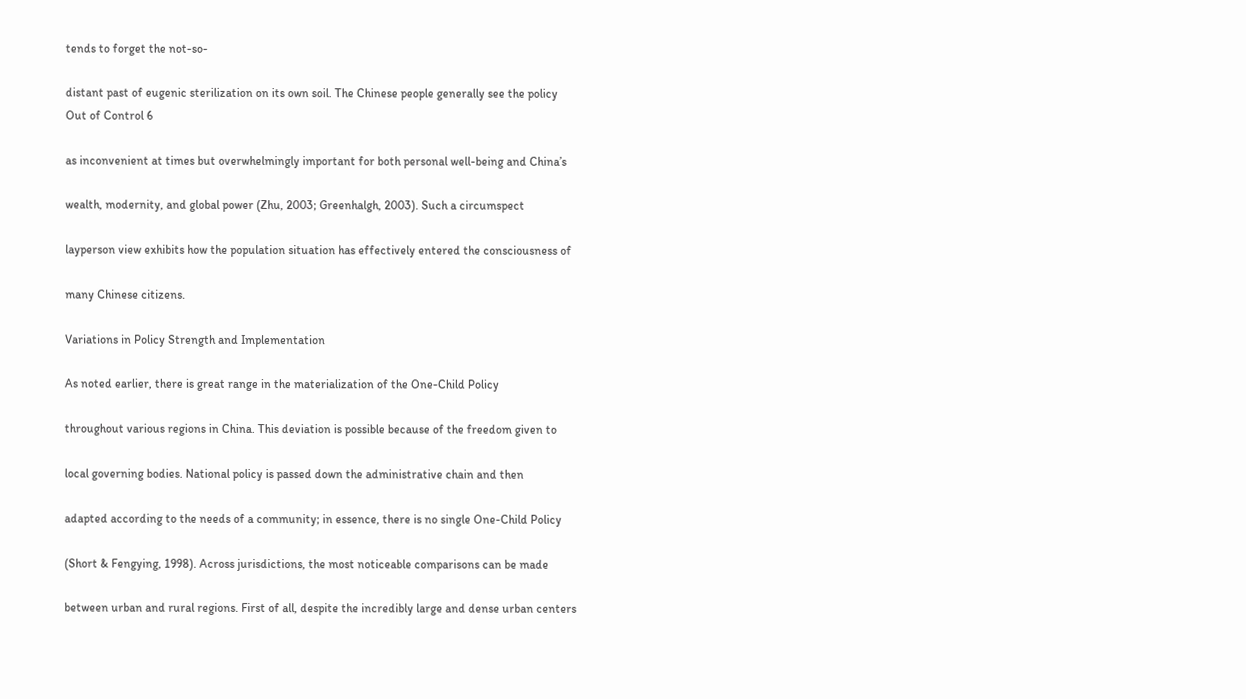tends to forget the not-so-

distant past of eugenic sterilization on its own soil. The Chinese people generally see the policy
Out of Control 6

as inconvenient at times but overwhelmingly important for both personal well-being and China’s

wealth, modernity, and global power (Zhu, 2003; Greenhalgh, 2003). Such a circumspect

layperson view exhibits how the population situation has effectively entered the consciousness of

many Chinese citizens.

Variations in Policy Strength and Implementation

As noted earlier, there is great range in the materialization of the One-Child Policy

throughout various regions in China. This deviation is possible because of the freedom given to

local governing bodies. National policy is passed down the administrative chain and then

adapted according to the needs of a community; in essence, there is no single One-Child Policy

(Short & Fengying, 1998). Across jurisdictions, the most noticeable comparisons can be made

between urban and rural regions. First of all, despite the incredibly large and dense urban centers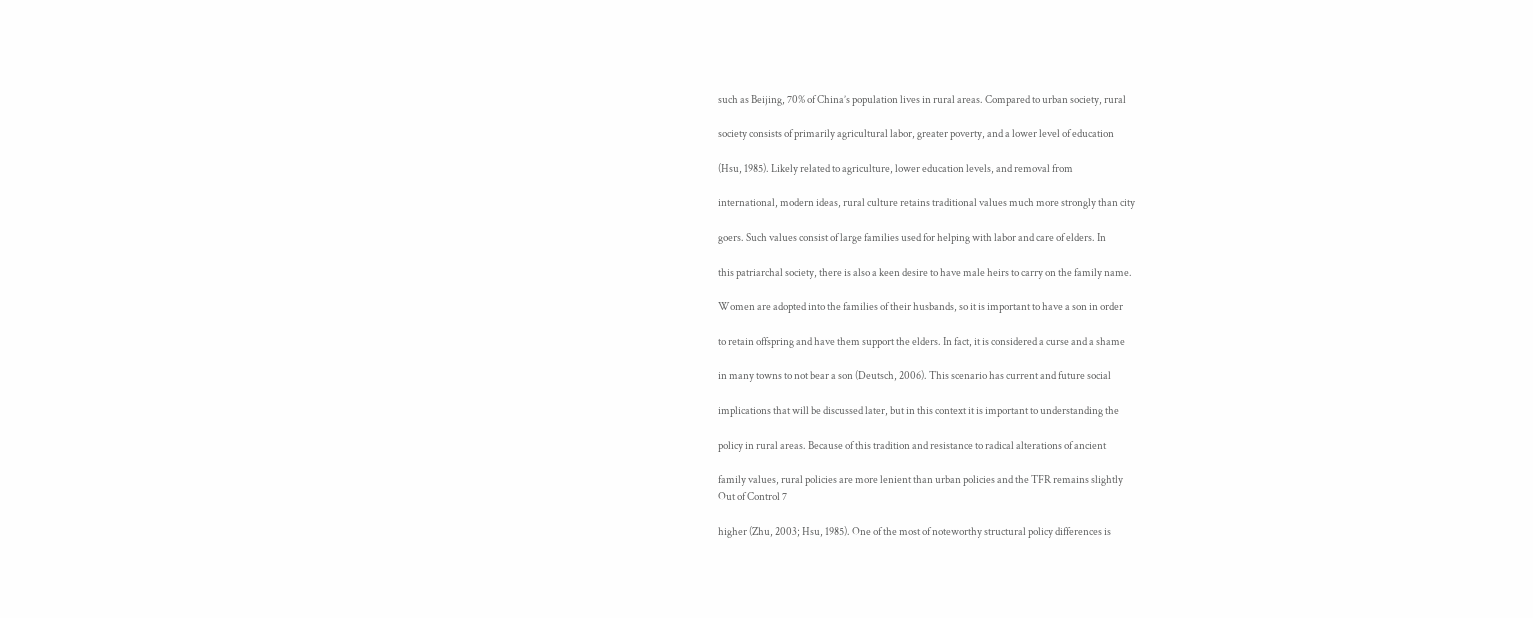such as Beijing, 70% of China’s population lives in rural areas. Compared to urban society, rural

society consists of primarily agricultural labor, greater poverty, and a lower level of education

(Hsu, 1985). Likely related to agriculture, lower education levels, and removal from

international, modern ideas, rural culture retains traditional values much more strongly than city

goers. Such values consist of large families used for helping with labor and care of elders. In

this patriarchal society, there is also a keen desire to have male heirs to carry on the family name.

Women are adopted into the families of their husbands, so it is important to have a son in order

to retain offspring and have them support the elders. In fact, it is considered a curse and a shame

in many towns to not bear a son (Deutsch, 2006). This scenario has current and future social

implications that will be discussed later, but in this context it is important to understanding the

policy in rural areas. Because of this tradition and resistance to radical alterations of ancient

family values, rural policies are more lenient than urban policies and the TFR remains slightly
Out of Control 7

higher (Zhu, 2003; Hsu, 1985). One of the most of noteworthy structural policy differences is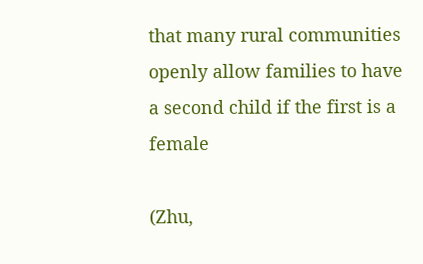that many rural communities openly allow families to have a second child if the first is a female

(Zhu,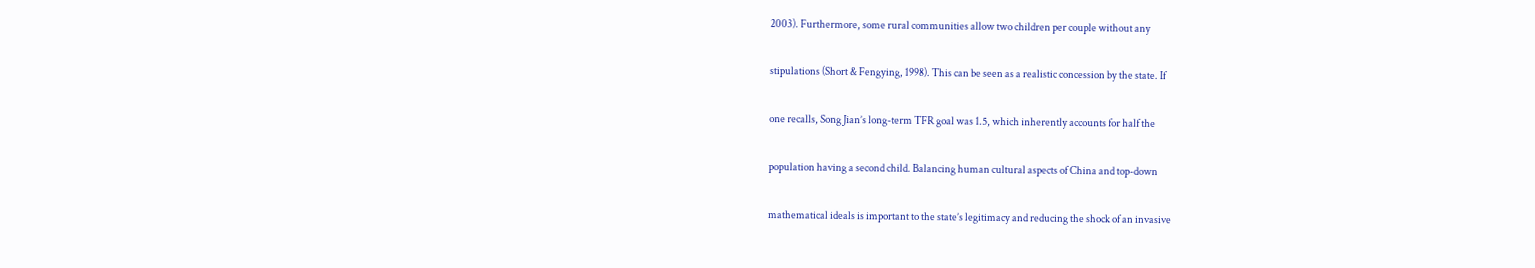2003). Furthermore, some rural communities allow two children per couple without any

stipulations (Short & Fengying, 1998). This can be seen as a realistic concession by the state. If

one recalls, Song Jian’s long-term TFR goal was 1.5, which inherently accounts for half the

population having a second child. Balancing human cultural aspects of China and top-down

mathematical ideals is important to the state’s legitimacy and reducing the shock of an invasive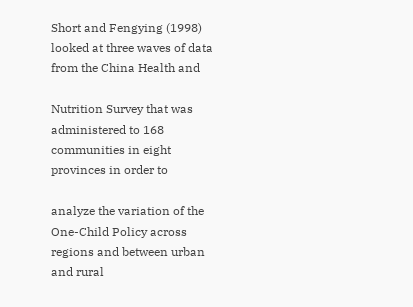Short and Fengying (1998) looked at three waves of data from the China Health and

Nutrition Survey that was administered to 168 communities in eight provinces in order to

analyze the variation of the One-Child Policy across regions and between urban and rural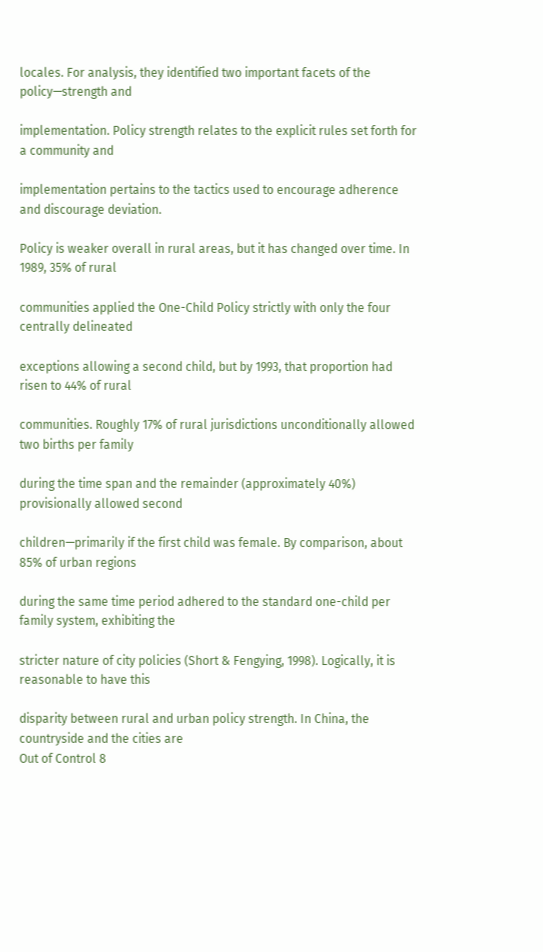locales. For analysis, they identified two important facets of the policy—strength and

implementation. Policy strength relates to the explicit rules set forth for a community and

implementation pertains to the tactics used to encourage adherence and discourage deviation.

Policy is weaker overall in rural areas, but it has changed over time. In 1989, 35% of rural

communities applied the One-Child Policy strictly with only the four centrally delineated

exceptions allowing a second child, but by 1993, that proportion had risen to 44% of rural

communities. Roughly 17% of rural jurisdictions unconditionally allowed two births per family

during the time span and the remainder (approximately 40%) provisionally allowed second

children—primarily if the first child was female. By comparison, about 85% of urban regions

during the same time period adhered to the standard one-child per family system, exhibiting the

stricter nature of city policies (Short & Fengying, 1998). Logically, it is reasonable to have this

disparity between rural and urban policy strength. In China, the countryside and the cities are
Out of Control 8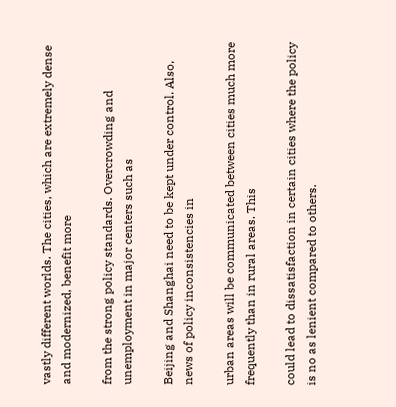vastly different worlds. The cities, which are extremely dense and modernized, benefit more

from the strong policy standards. Overcrowding and unemployment in major centers such as

Beijing and Shanghai need to be kept under control. Also, news of policy inconsistencies in

urban areas will be communicated between cities much more frequently than in rural areas. This

could lead to dissatisfaction in certain cities where the policy is no as lenient compared to others.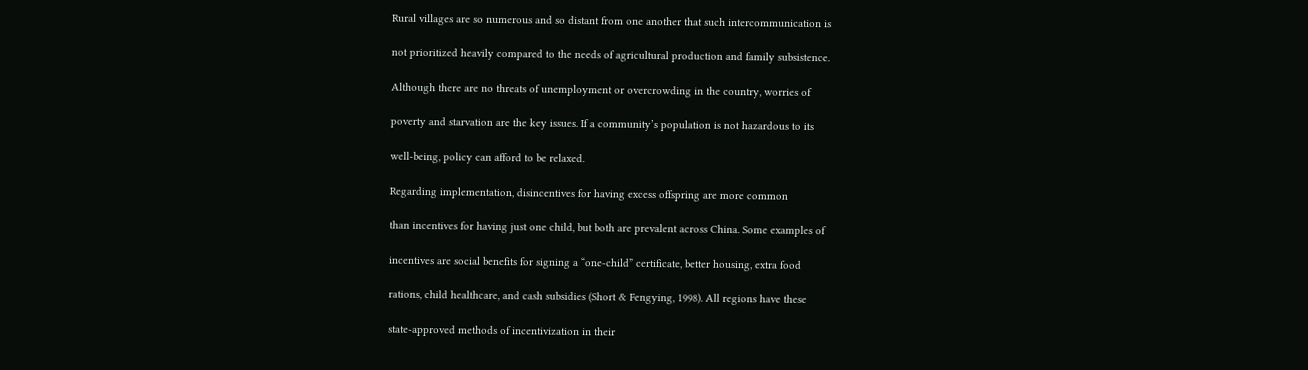Rural villages are so numerous and so distant from one another that such intercommunication is

not prioritized heavily compared to the needs of agricultural production and family subsistence.

Although there are no threats of unemployment or overcrowding in the country, worries of

poverty and starvation are the key issues. If a community’s population is not hazardous to its

well-being, policy can afford to be relaxed.

Regarding implementation, disincentives for having excess offspring are more common

than incentives for having just one child, but both are prevalent across China. Some examples of

incentives are social benefits for signing a “one-child” certificate, better housing, extra food

rations, child healthcare, and cash subsidies (Short & Fengying, 1998). All regions have these

state-approved methods of incentivization in their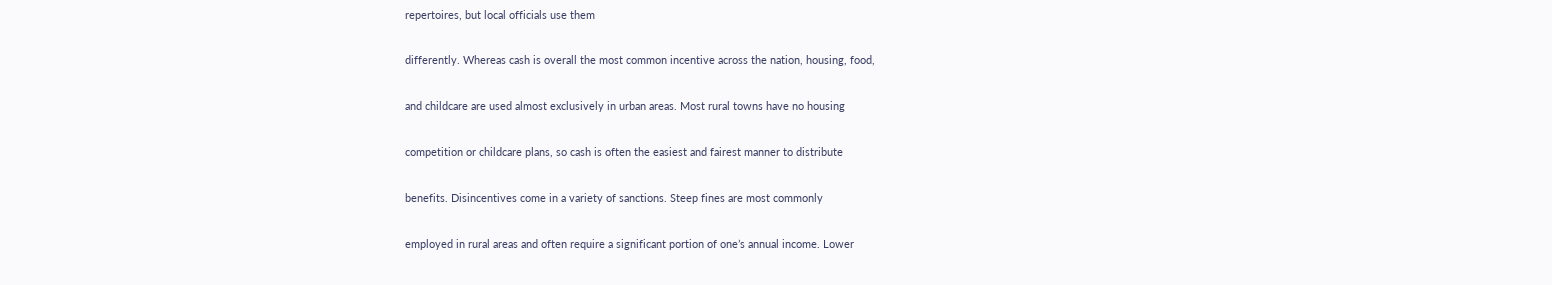repertoires, but local officials use them

differently. Whereas cash is overall the most common incentive across the nation, housing, food,

and childcare are used almost exclusively in urban areas. Most rural towns have no housing

competition or childcare plans, so cash is often the easiest and fairest manner to distribute

benefits. Disincentives come in a variety of sanctions. Steep fines are most commonly

employed in rural areas and often require a significant portion of one’s annual income. Lower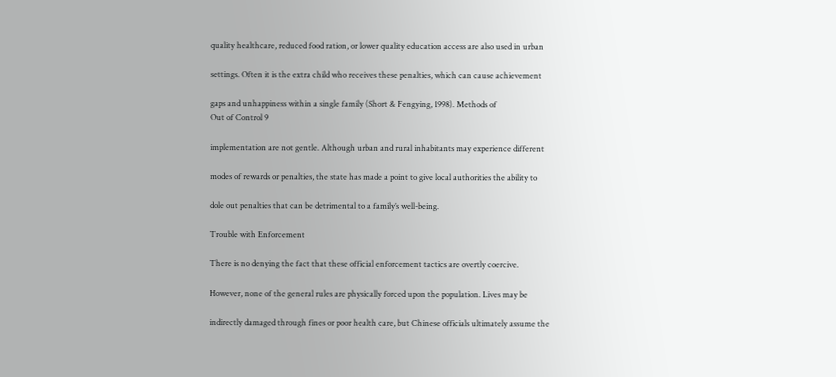quality healthcare, reduced food ration, or lower quality education access are also used in urban

settings. Often it is the extra child who receives these penalties, which can cause achievement

gaps and unhappiness within a single family (Short & Fengying, 1998). Methods of
Out of Control 9

implementation are not gentle. Although urban and rural inhabitants may experience different

modes of rewards or penalties, the state has made a point to give local authorities the ability to

dole out penalties that can be detrimental to a family’s well-being.

Trouble with Enforcement

There is no denying the fact that these official enforcement tactics are overtly coercive.

However, none of the general rules are physically forced upon the population. Lives may be

indirectly damaged through fines or poor health care, but Chinese officials ultimately assume the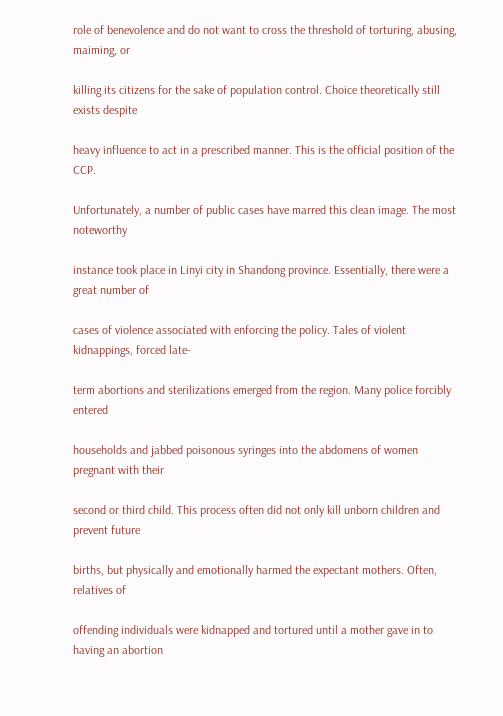role of benevolence and do not want to cross the threshold of torturing, abusing, maiming, or

killing its citizens for the sake of population control. Choice theoretically still exists despite

heavy influence to act in a prescribed manner. This is the official position of the CCP.

Unfortunately, a number of public cases have marred this clean image. The most noteworthy

instance took place in Linyi city in Shandong province. Essentially, there were a great number of

cases of violence associated with enforcing the policy. Tales of violent kidnappings, forced late-

term abortions and sterilizations emerged from the region. Many police forcibly entered

households and jabbed poisonous syringes into the abdomens of women pregnant with their

second or third child. This process often did not only kill unborn children and prevent future

births, but physically and emotionally harmed the expectant mothers. Often, relatives of

offending individuals were kidnapped and tortured until a mother gave in to having an abortion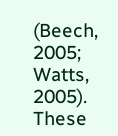(Beech, 2005; Watts, 2005). These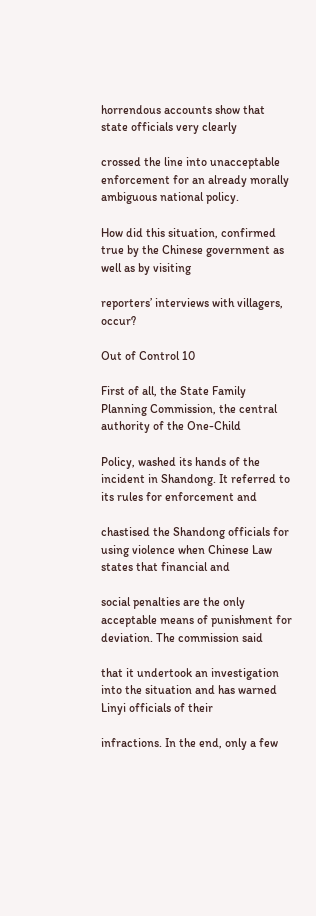horrendous accounts show that state officials very clearly

crossed the line into unacceptable enforcement for an already morally ambiguous national policy.

How did this situation, confirmed true by the Chinese government as well as by visiting

reporters’ interviews with villagers, occur?

Out of Control 10

First of all, the State Family Planning Commission, the central authority of the One-Child

Policy, washed its hands of the incident in Shandong. It referred to its rules for enforcement and

chastised the Shandong officials for using violence when Chinese Law states that financial and

social penalties are the only acceptable means of punishment for deviation. The commission said

that it undertook an investigation into the situation and has warned Linyi officials of their

infractions. In the end, only a few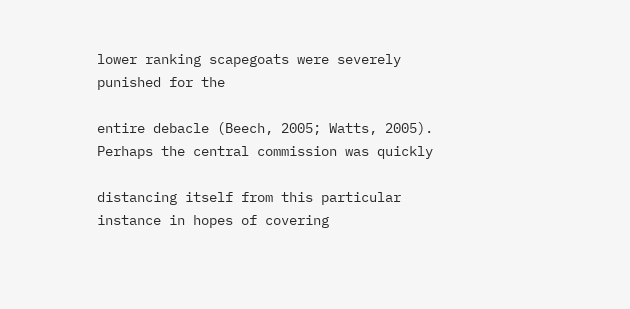lower ranking scapegoats were severely punished for the

entire debacle (Beech, 2005; Watts, 2005). Perhaps the central commission was quickly

distancing itself from this particular instance in hopes of covering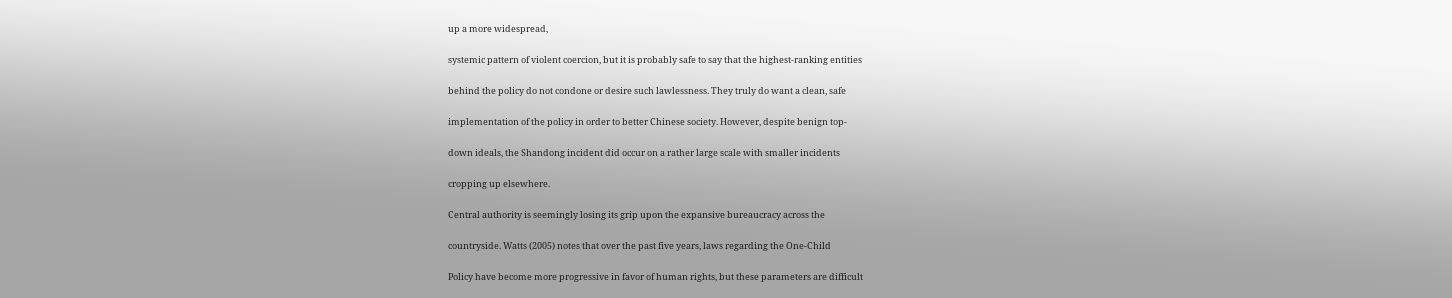up a more widespread,

systemic pattern of violent coercion, but it is probably safe to say that the highest-ranking entities

behind the policy do not condone or desire such lawlessness. They truly do want a clean, safe

implementation of the policy in order to better Chinese society. However, despite benign top-

down ideals, the Shandong incident did occur on a rather large scale with smaller incidents

cropping up elsewhere.

Central authority is seemingly losing its grip upon the expansive bureaucracy across the

countryside. Watts (2005) notes that over the past five years, laws regarding the One-Child

Policy have become more progressive in favor of human rights, but these parameters are difficult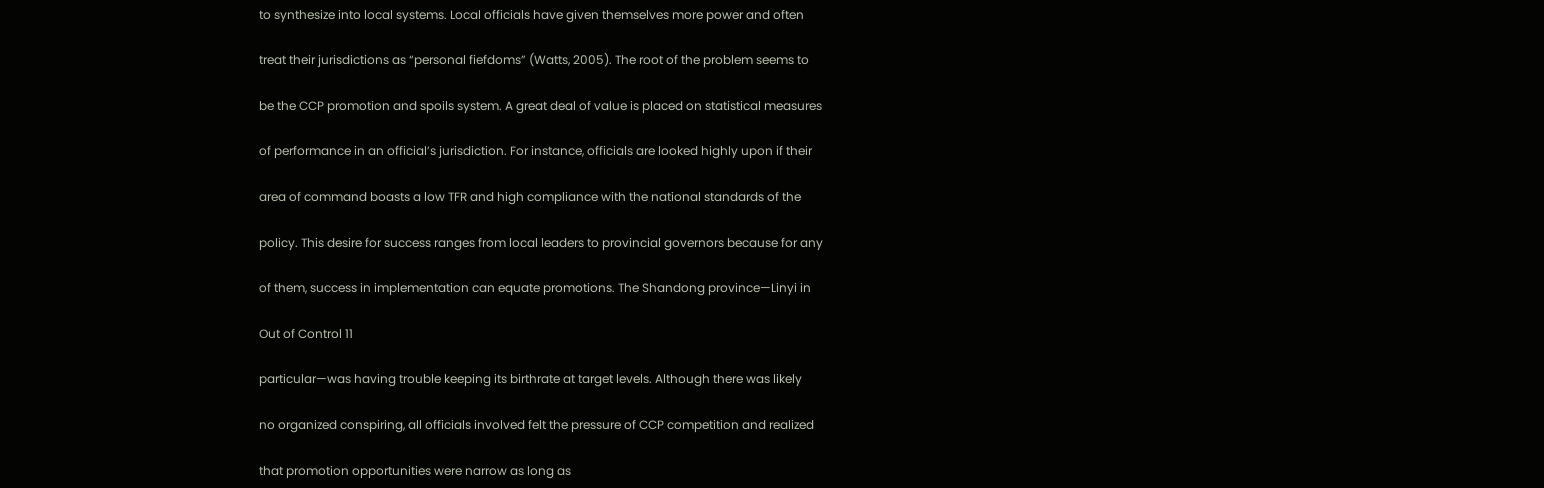to synthesize into local systems. Local officials have given themselves more power and often

treat their jurisdictions as “personal fiefdoms” (Watts, 2005). The root of the problem seems to

be the CCP promotion and spoils system. A great deal of value is placed on statistical measures

of performance in an official’s jurisdiction. For instance, officials are looked highly upon if their

area of command boasts a low TFR and high compliance with the national standards of the

policy. This desire for success ranges from local leaders to provincial governors because for any

of them, success in implementation can equate promotions. The Shandong province—Linyi in

Out of Control 11

particular—was having trouble keeping its birthrate at target levels. Although there was likely

no organized conspiring, all officials involved felt the pressure of CCP competition and realized

that promotion opportunities were narrow as long as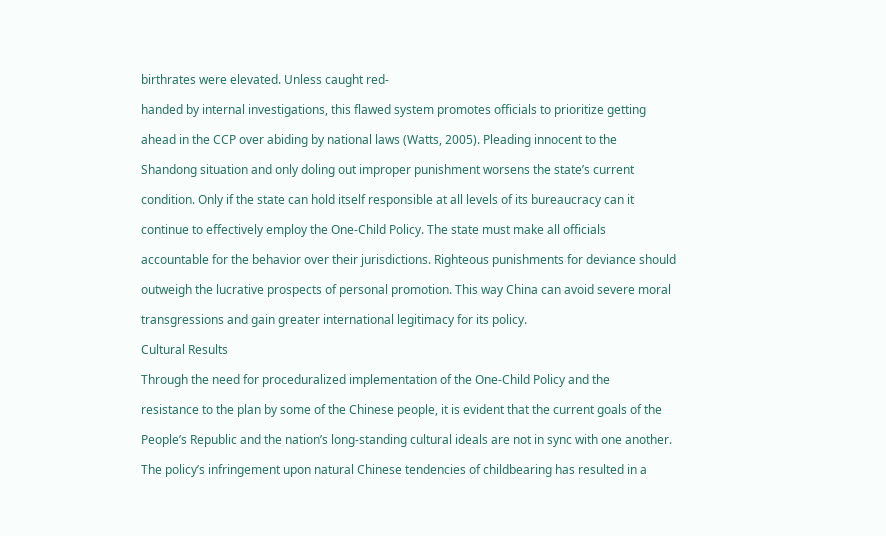birthrates were elevated. Unless caught red-

handed by internal investigations, this flawed system promotes officials to prioritize getting

ahead in the CCP over abiding by national laws (Watts, 2005). Pleading innocent to the

Shandong situation and only doling out improper punishment worsens the state’s current

condition. Only if the state can hold itself responsible at all levels of its bureaucracy can it

continue to effectively employ the One-Child Policy. The state must make all officials

accountable for the behavior over their jurisdictions. Righteous punishments for deviance should

outweigh the lucrative prospects of personal promotion. This way China can avoid severe moral

transgressions and gain greater international legitimacy for its policy.

Cultural Results

Through the need for proceduralized implementation of the One-Child Policy and the

resistance to the plan by some of the Chinese people, it is evident that the current goals of the

People’s Republic and the nation’s long-standing cultural ideals are not in sync with one another.

The policy’s infringement upon natural Chinese tendencies of childbearing has resulted in a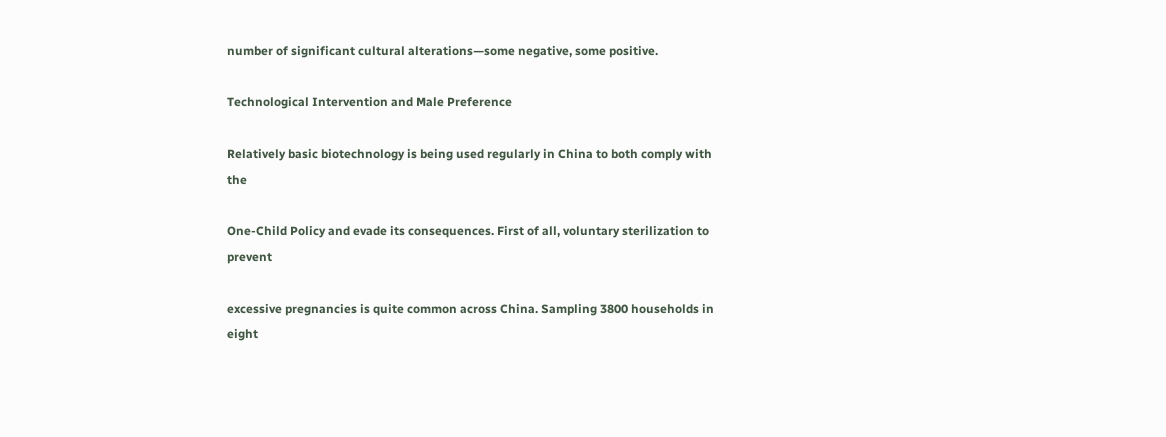number of significant cultural alterations—some negative, some positive.

Technological Intervention and Male Preference

Relatively basic biotechnology is being used regularly in China to both comply with the

One-Child Policy and evade its consequences. First of all, voluntary sterilization to prevent

excessive pregnancies is quite common across China. Sampling 3800 households in eight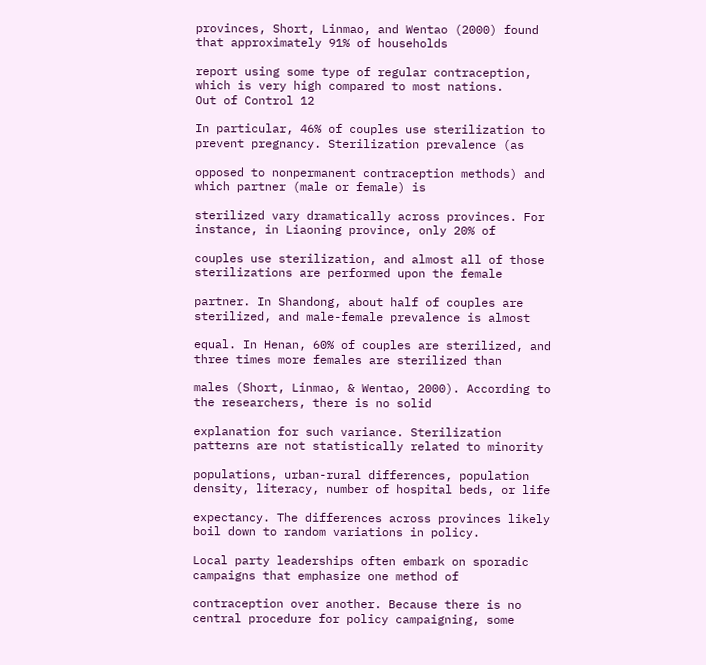provinces, Short, Linmao, and Wentao (2000) found that approximately 91% of households

report using some type of regular contraception, which is very high compared to most nations.
Out of Control 12

In particular, 46% of couples use sterilization to prevent pregnancy. Sterilization prevalence (as

opposed to nonpermanent contraception methods) and which partner (male or female) is

sterilized vary dramatically across provinces. For instance, in Liaoning province, only 20% of

couples use sterilization, and almost all of those sterilizations are performed upon the female

partner. In Shandong, about half of couples are sterilized, and male-female prevalence is almost

equal. In Henan, 60% of couples are sterilized, and three times more females are sterilized than

males (Short, Linmao, & Wentao, 2000). According to the researchers, there is no solid

explanation for such variance. Sterilization patterns are not statistically related to minority

populations, urban-rural differences, population density, literacy, number of hospital beds, or life

expectancy. The differences across provinces likely boil down to random variations in policy.

Local party leaderships often embark on sporadic campaigns that emphasize one method of

contraception over another. Because there is no central procedure for policy campaigning, some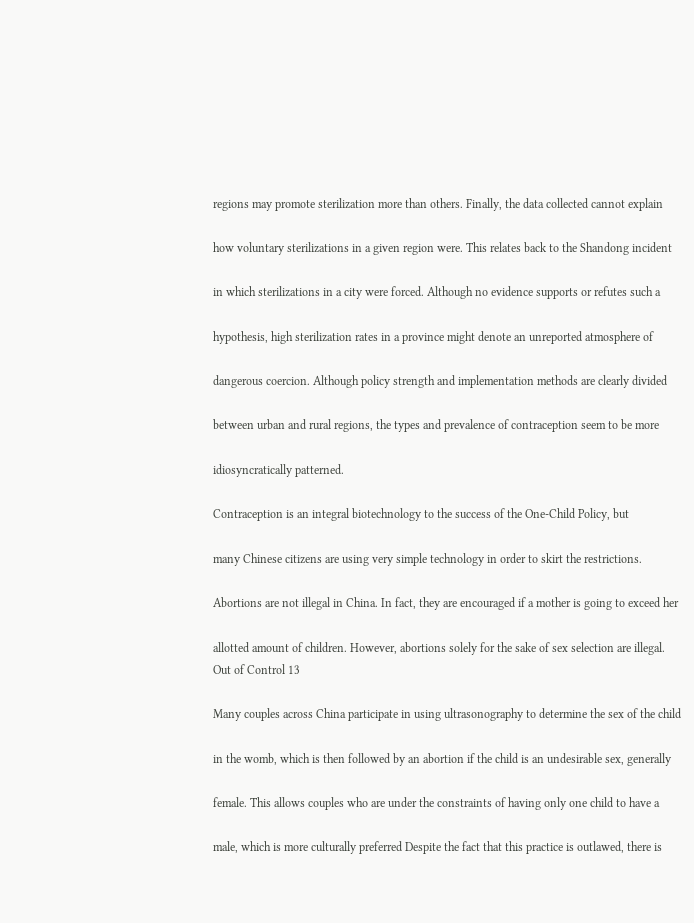regions may promote sterilization more than others. Finally, the data collected cannot explain

how voluntary sterilizations in a given region were. This relates back to the Shandong incident

in which sterilizations in a city were forced. Although no evidence supports or refutes such a

hypothesis, high sterilization rates in a province might denote an unreported atmosphere of

dangerous coercion. Although policy strength and implementation methods are clearly divided

between urban and rural regions, the types and prevalence of contraception seem to be more

idiosyncratically patterned.

Contraception is an integral biotechnology to the success of the One-Child Policy, but

many Chinese citizens are using very simple technology in order to skirt the restrictions.

Abortions are not illegal in China. In fact, they are encouraged if a mother is going to exceed her

allotted amount of children. However, abortions solely for the sake of sex selection are illegal.
Out of Control 13

Many couples across China participate in using ultrasonography to determine the sex of the child

in the womb, which is then followed by an abortion if the child is an undesirable sex, generally

female. This allows couples who are under the constraints of having only one child to have a

male, which is more culturally preferred Despite the fact that this practice is outlawed, there is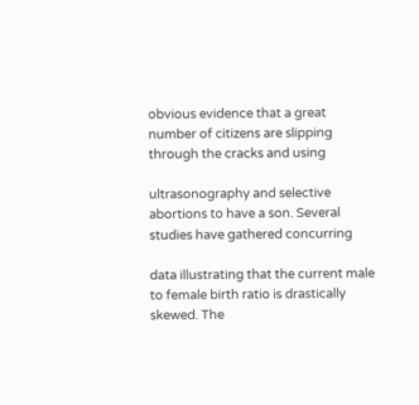obvious evidence that a great number of citizens are slipping through the cracks and using

ultrasonography and selective abortions to have a son. Several studies have gathered concurring

data illustrating that the current male to female birth ratio is drastically skewed. The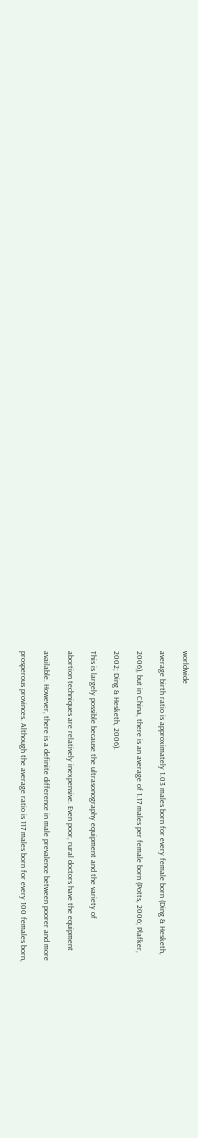worldwide

average birth ratio is approximately 1.03 males born for every female born (Ding & Hesketh,

2006), but in China, there is an average of 1.17 males per female born (Potts, 2006; Plafker,

2002; Ding & Hesketh, 2006).

This is largely possible because the ultrasonography equipment and the variety of

abortion techniques are relatively inexpensive. Even poor, rural doctors have the equipment

available. However, there is a definite difference in male prevalence between poorer and more

prosperous provinces. Although the average ratio is 117 males born for every 100 females born,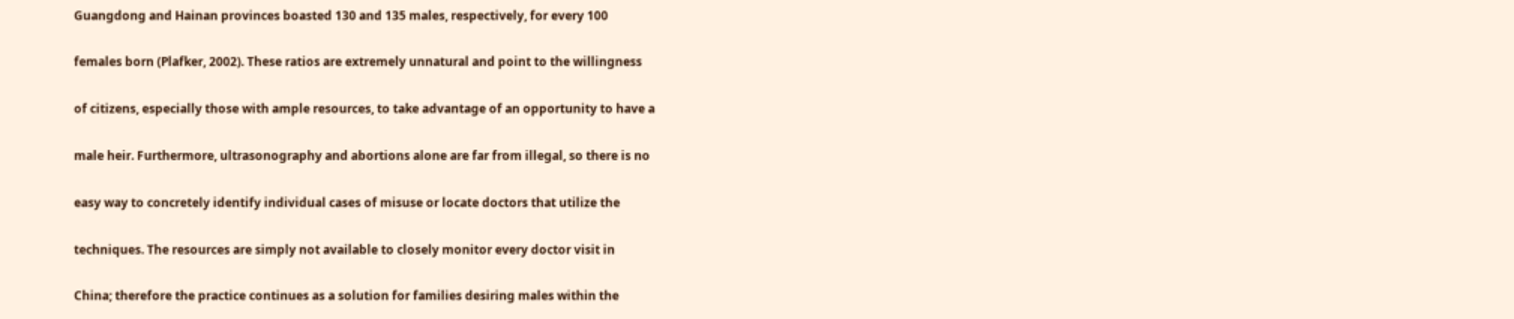Guangdong and Hainan provinces boasted 130 and 135 males, respectively, for every 100

females born (Plafker, 2002). These ratios are extremely unnatural and point to the willingness

of citizens, especially those with ample resources, to take advantage of an opportunity to have a

male heir. Furthermore, ultrasonography and abortions alone are far from illegal, so there is no

easy way to concretely identify individual cases of misuse or locate doctors that utilize the

techniques. The resources are simply not available to closely monitor every doctor visit in

China; therefore the practice continues as a solution for families desiring males within the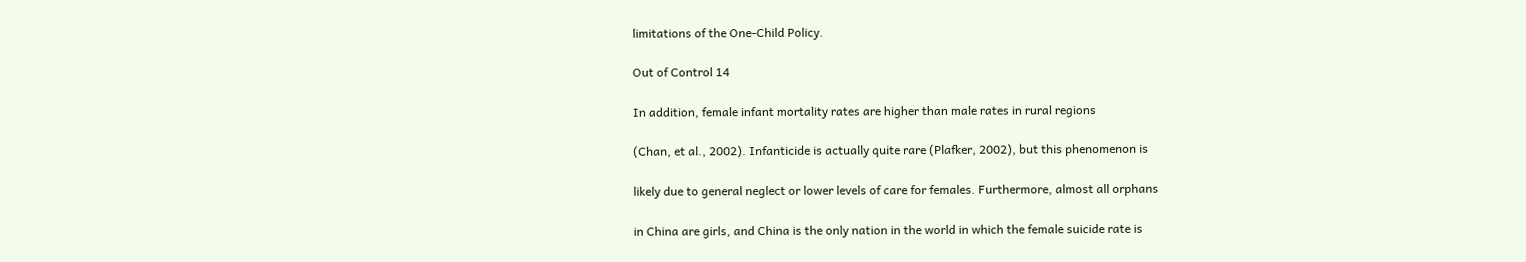limitations of the One-Child Policy.

Out of Control 14

In addition, female infant mortality rates are higher than male rates in rural regions

(Chan, et al., 2002). Infanticide is actually quite rare (Plafker, 2002), but this phenomenon is

likely due to general neglect or lower levels of care for females. Furthermore, almost all orphans

in China are girls, and China is the only nation in the world in which the female suicide rate is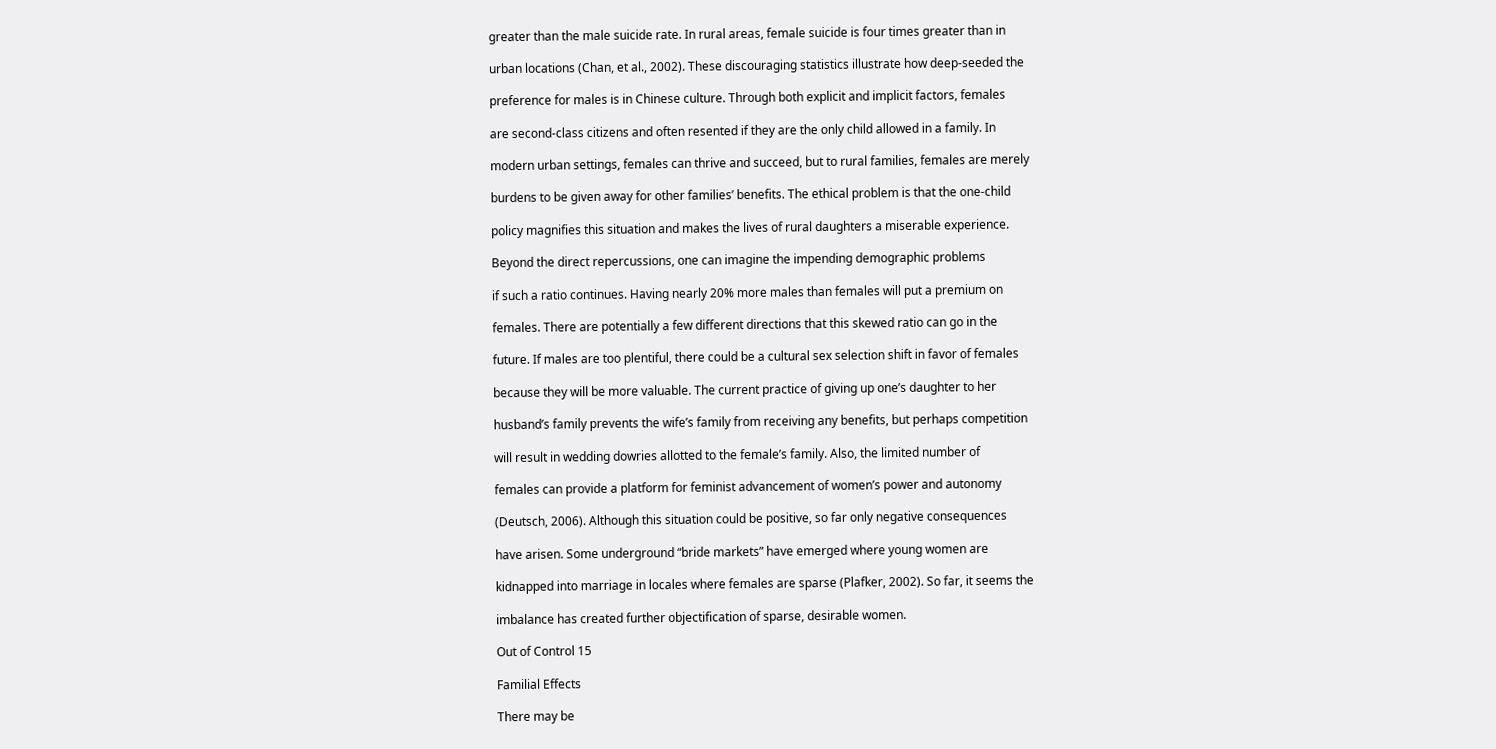greater than the male suicide rate. In rural areas, female suicide is four times greater than in

urban locations (Chan, et al., 2002). These discouraging statistics illustrate how deep-seeded the

preference for males is in Chinese culture. Through both explicit and implicit factors, females

are second-class citizens and often resented if they are the only child allowed in a family. In

modern urban settings, females can thrive and succeed, but to rural families, females are merely

burdens to be given away for other families’ benefits. The ethical problem is that the one-child

policy magnifies this situation and makes the lives of rural daughters a miserable experience.

Beyond the direct repercussions, one can imagine the impending demographic problems

if such a ratio continues. Having nearly 20% more males than females will put a premium on

females. There are potentially a few different directions that this skewed ratio can go in the

future. If males are too plentiful, there could be a cultural sex selection shift in favor of females

because they will be more valuable. The current practice of giving up one’s daughter to her

husband’s family prevents the wife’s family from receiving any benefits, but perhaps competition

will result in wedding dowries allotted to the female’s family. Also, the limited number of

females can provide a platform for feminist advancement of women’s power and autonomy

(Deutsch, 2006). Although this situation could be positive, so far only negative consequences

have arisen. Some underground “bride markets” have emerged where young women are

kidnapped into marriage in locales where females are sparse (Plafker, 2002). So far, it seems the

imbalance has created further objectification of sparse, desirable women.

Out of Control 15

Familial Effects

There may be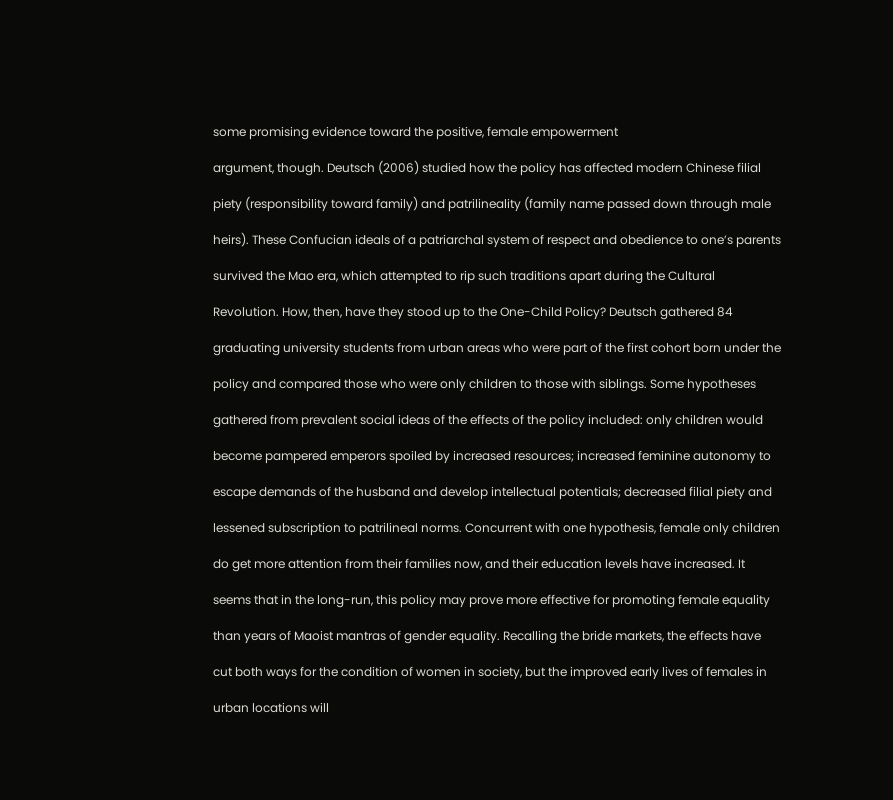some promising evidence toward the positive, female empowerment

argument, though. Deutsch (2006) studied how the policy has affected modern Chinese filial

piety (responsibility toward family) and patrilineality (family name passed down through male

heirs). These Confucian ideals of a patriarchal system of respect and obedience to one’s parents

survived the Mao era, which attempted to rip such traditions apart during the Cultural

Revolution. How, then, have they stood up to the One-Child Policy? Deutsch gathered 84

graduating university students from urban areas who were part of the first cohort born under the

policy and compared those who were only children to those with siblings. Some hypotheses

gathered from prevalent social ideas of the effects of the policy included: only children would

become pampered emperors spoiled by increased resources; increased feminine autonomy to

escape demands of the husband and develop intellectual potentials; decreased filial piety and

lessened subscription to patrilineal norms. Concurrent with one hypothesis, female only children

do get more attention from their families now, and their education levels have increased. It

seems that in the long-run, this policy may prove more effective for promoting female equality

than years of Maoist mantras of gender equality. Recalling the bride markets, the effects have

cut both ways for the condition of women in society, but the improved early lives of females in

urban locations will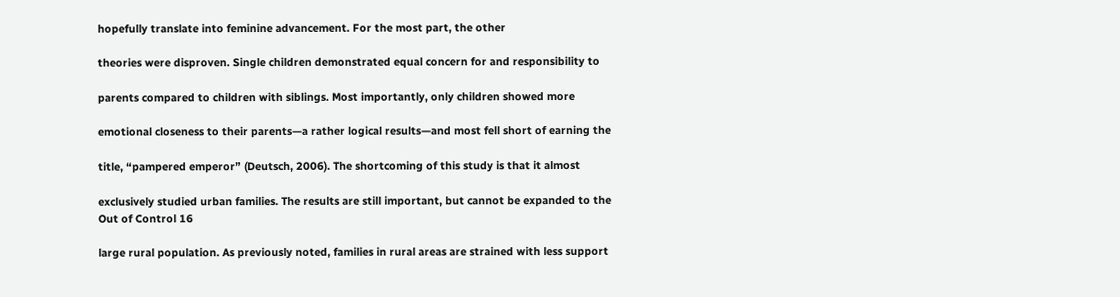hopefully translate into feminine advancement. For the most part, the other

theories were disproven. Single children demonstrated equal concern for and responsibility to

parents compared to children with siblings. Most importantly, only children showed more

emotional closeness to their parents—a rather logical results—and most fell short of earning the

title, “pampered emperor” (Deutsch, 2006). The shortcoming of this study is that it almost

exclusively studied urban families. The results are still important, but cannot be expanded to the
Out of Control 16

large rural population. As previously noted, families in rural areas are strained with less support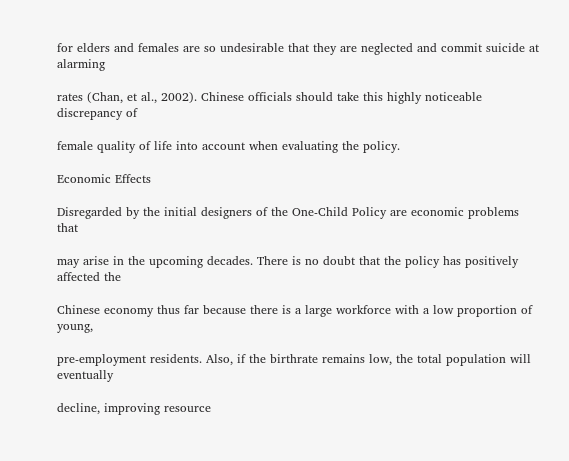for elders and females are so undesirable that they are neglected and commit suicide at alarming

rates (Chan, et al., 2002). Chinese officials should take this highly noticeable discrepancy of

female quality of life into account when evaluating the policy.

Economic Effects

Disregarded by the initial designers of the One-Child Policy are economic problems that

may arise in the upcoming decades. There is no doubt that the policy has positively affected the

Chinese economy thus far because there is a large workforce with a low proportion of young,

pre-employment residents. Also, if the birthrate remains low, the total population will eventually

decline, improving resource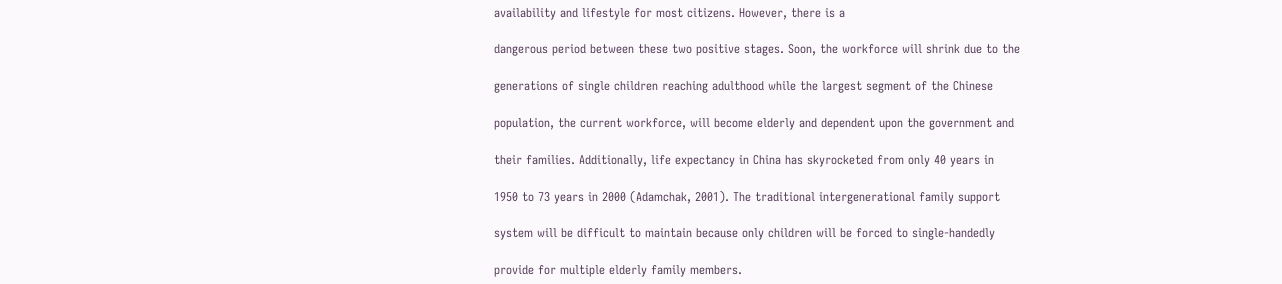availability and lifestyle for most citizens. However, there is a

dangerous period between these two positive stages. Soon, the workforce will shrink due to the

generations of single children reaching adulthood while the largest segment of the Chinese

population, the current workforce, will become elderly and dependent upon the government and

their families. Additionally, life expectancy in China has skyrocketed from only 40 years in

1950 to 73 years in 2000 (Adamchak, 2001). The traditional intergenerational family support

system will be difficult to maintain because only children will be forced to single-handedly

provide for multiple elderly family members.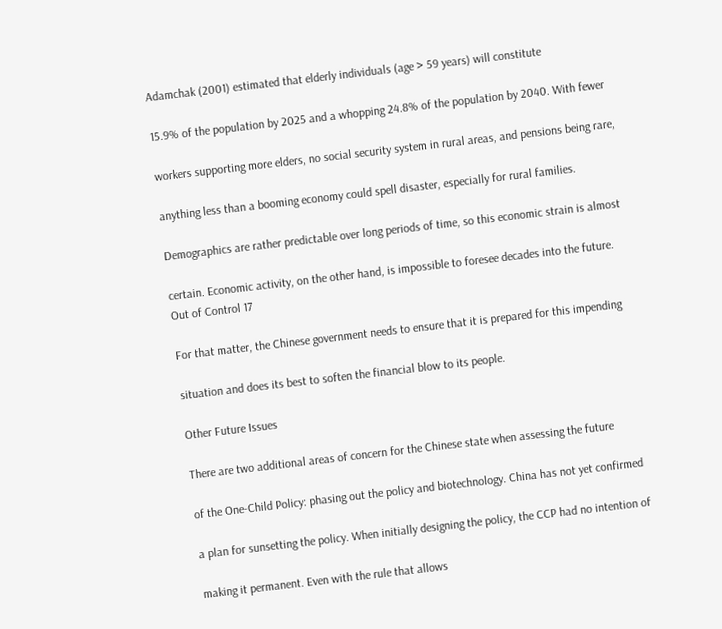Adamchak (2001) estimated that elderly individuals (age > 59 years) will constitute

15.9% of the population by 2025 and a whopping 24.8% of the population by 2040. With fewer

workers supporting more elders, no social security system in rural areas, and pensions being rare,

anything less than a booming economy could spell disaster, especially for rural families.

Demographics are rather predictable over long periods of time, so this economic strain is almost

certain. Economic activity, on the other hand, is impossible to foresee decades into the future.
Out of Control 17

For that matter, the Chinese government needs to ensure that it is prepared for this impending

situation and does its best to soften the financial blow to its people.

Other Future Issues

There are two additional areas of concern for the Chinese state when assessing the future

of the One-Child Policy: phasing out the policy and biotechnology. China has not yet confirmed

a plan for sunsetting the policy. When initially designing the policy, the CCP had no intention of

making it permanent. Even with the rule that allows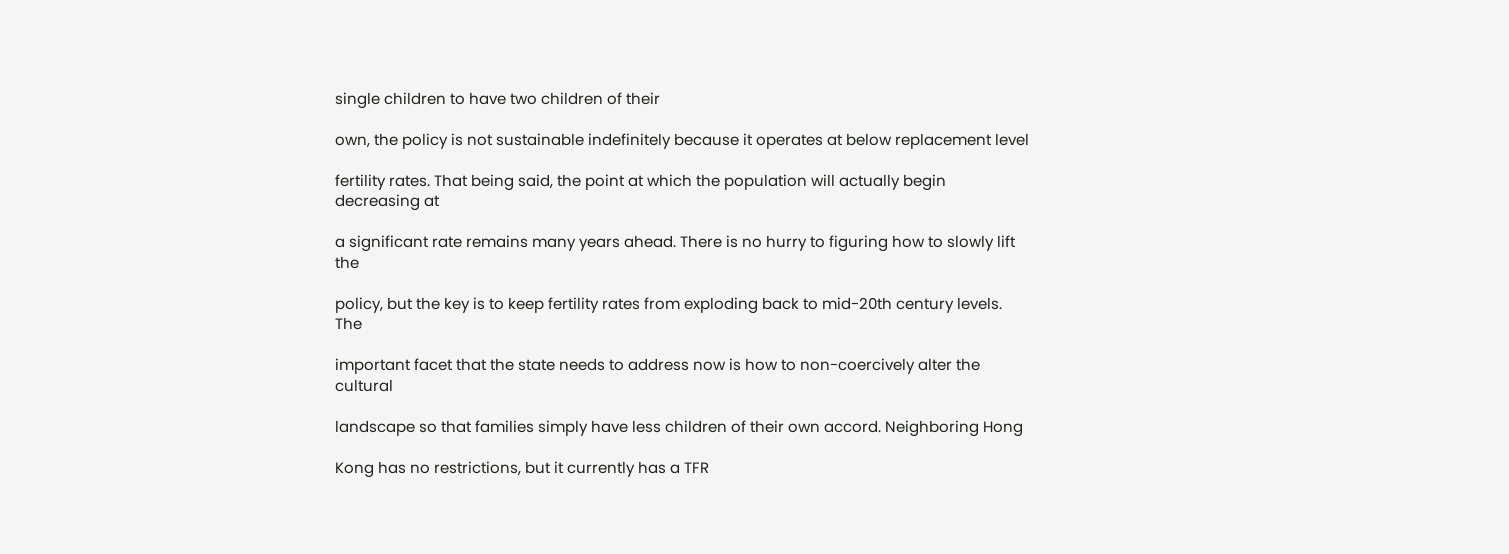single children to have two children of their

own, the policy is not sustainable indefinitely because it operates at below replacement level

fertility rates. That being said, the point at which the population will actually begin decreasing at

a significant rate remains many years ahead. There is no hurry to figuring how to slowly lift the

policy, but the key is to keep fertility rates from exploding back to mid-20th century levels. The

important facet that the state needs to address now is how to non-coercively alter the cultural

landscape so that families simply have less children of their own accord. Neighboring Hong

Kong has no restrictions, but it currently has a TFR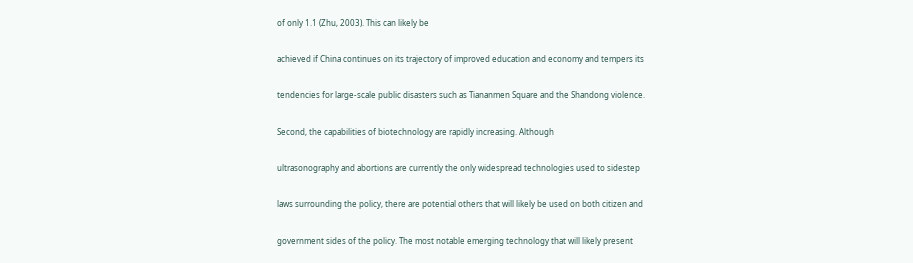of only 1.1 (Zhu, 2003). This can likely be

achieved if China continues on its trajectory of improved education and economy and tempers its

tendencies for large-scale public disasters such as Tiananmen Square and the Shandong violence.

Second, the capabilities of biotechnology are rapidly increasing. Although

ultrasonography and abortions are currently the only widespread technologies used to sidestep

laws surrounding the policy, there are potential others that will likely be used on both citizen and

government sides of the policy. The most notable emerging technology that will likely present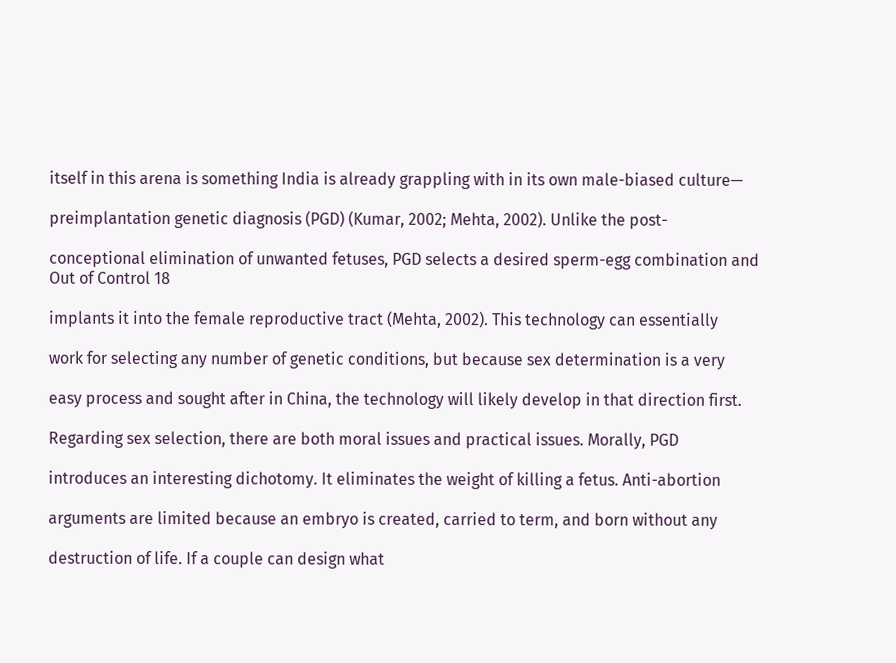itself in this arena is something India is already grappling with in its own male-biased culture—

preimplantation genetic diagnosis (PGD) (Kumar, 2002; Mehta, 2002). Unlike the post-

conceptional elimination of unwanted fetuses, PGD selects a desired sperm-egg combination and
Out of Control 18

implants it into the female reproductive tract (Mehta, 2002). This technology can essentially

work for selecting any number of genetic conditions, but because sex determination is a very

easy process and sought after in China, the technology will likely develop in that direction first.

Regarding sex selection, there are both moral issues and practical issues. Morally, PGD

introduces an interesting dichotomy. It eliminates the weight of killing a fetus. Anti-abortion

arguments are limited because an embryo is created, carried to term, and born without any

destruction of life. If a couple can design what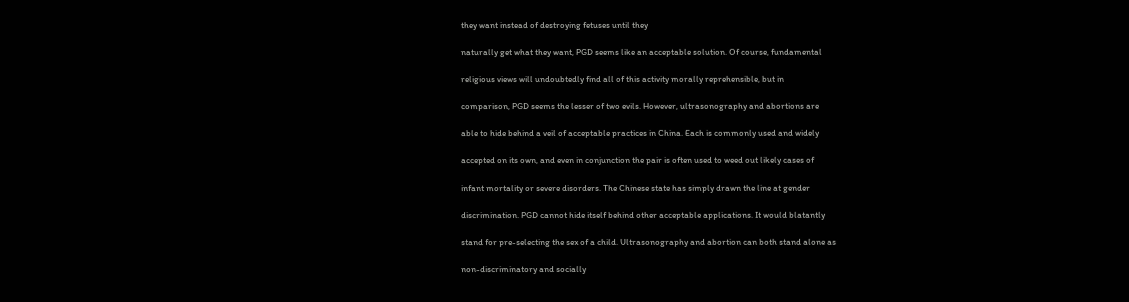they want instead of destroying fetuses until they

naturally get what they want, PGD seems like an acceptable solution. Of course, fundamental

religious views will undoubtedly find all of this activity morally reprehensible, but in

comparison, PGD seems the lesser of two evils. However, ultrasonography and abortions are

able to hide behind a veil of acceptable practices in China. Each is commonly used and widely

accepted on its own, and even in conjunction the pair is often used to weed out likely cases of

infant mortality or severe disorders. The Chinese state has simply drawn the line at gender

discrimination. PGD cannot hide itself behind other acceptable applications. It would blatantly

stand for pre-selecting the sex of a child. Ultrasonography and abortion can both stand alone as

non-discriminatory and socially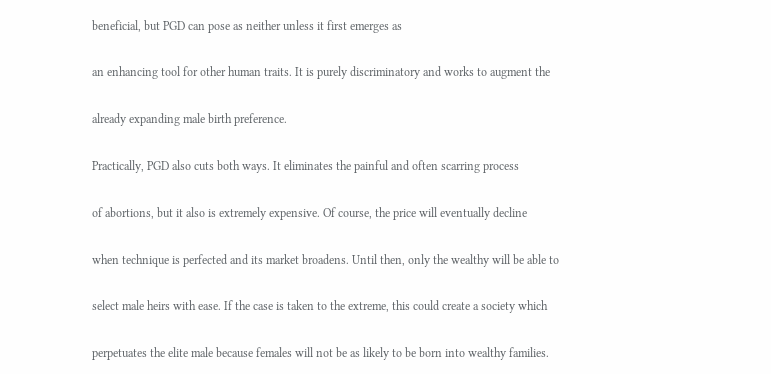beneficial, but PGD can pose as neither unless it first emerges as

an enhancing tool for other human traits. It is purely discriminatory and works to augment the

already expanding male birth preference.

Practically, PGD also cuts both ways. It eliminates the painful and often scarring process

of abortions, but it also is extremely expensive. Of course, the price will eventually decline

when technique is perfected and its market broadens. Until then, only the wealthy will be able to

select male heirs with ease. If the case is taken to the extreme, this could create a society which

perpetuates the elite male because females will not be as likely to be born into wealthy families.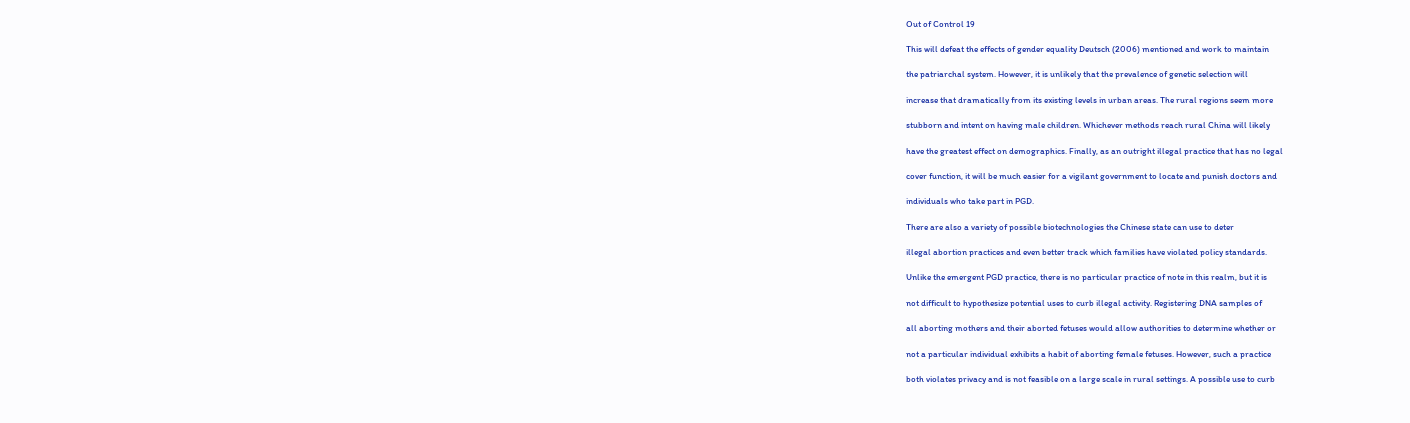Out of Control 19

This will defeat the effects of gender equality Deutsch (2006) mentioned and work to maintain

the patriarchal system. However, it is unlikely that the prevalence of genetic selection will

increase that dramatically from its existing levels in urban areas. The rural regions seem more

stubborn and intent on having male children. Whichever methods reach rural China will likely

have the greatest effect on demographics. Finally, as an outright illegal practice that has no legal

cover function, it will be much easier for a vigilant government to locate and punish doctors and

individuals who take part in PGD.

There are also a variety of possible biotechnologies the Chinese state can use to deter

illegal abortion practices and even better track which families have violated policy standards.

Unlike the emergent PGD practice, there is no particular practice of note in this realm, but it is

not difficult to hypothesize potential uses to curb illegal activity. Registering DNA samples of

all aborting mothers and their aborted fetuses would allow authorities to determine whether or

not a particular individual exhibits a habit of aborting female fetuses. However, such a practice

both violates privacy and is not feasible on a large scale in rural settings. A possible use to curb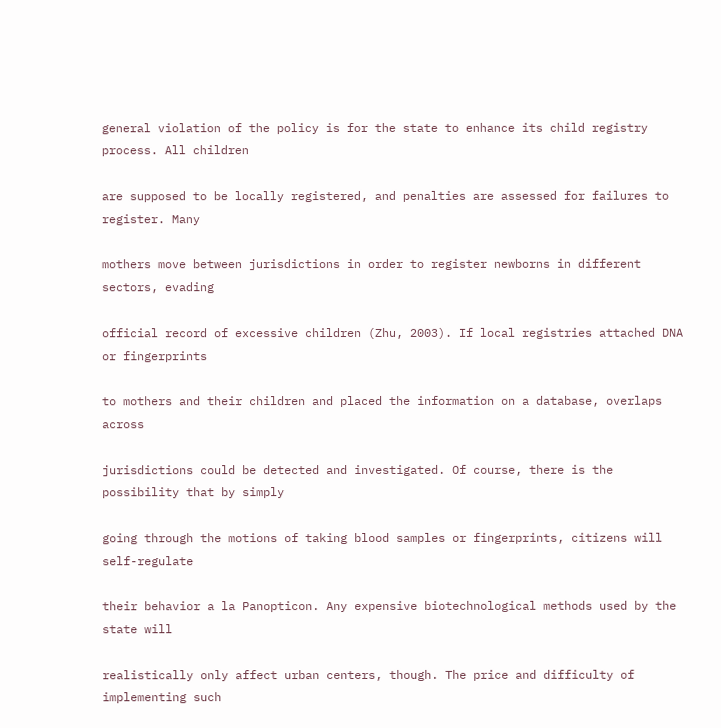general violation of the policy is for the state to enhance its child registry process. All children

are supposed to be locally registered, and penalties are assessed for failures to register. Many

mothers move between jurisdictions in order to register newborns in different sectors, evading

official record of excessive children (Zhu, 2003). If local registries attached DNA or fingerprints

to mothers and their children and placed the information on a database, overlaps across

jurisdictions could be detected and investigated. Of course, there is the possibility that by simply

going through the motions of taking blood samples or fingerprints, citizens will self-regulate

their behavior a la Panopticon. Any expensive biotechnological methods used by the state will

realistically only affect urban centers, though. The price and difficulty of implementing such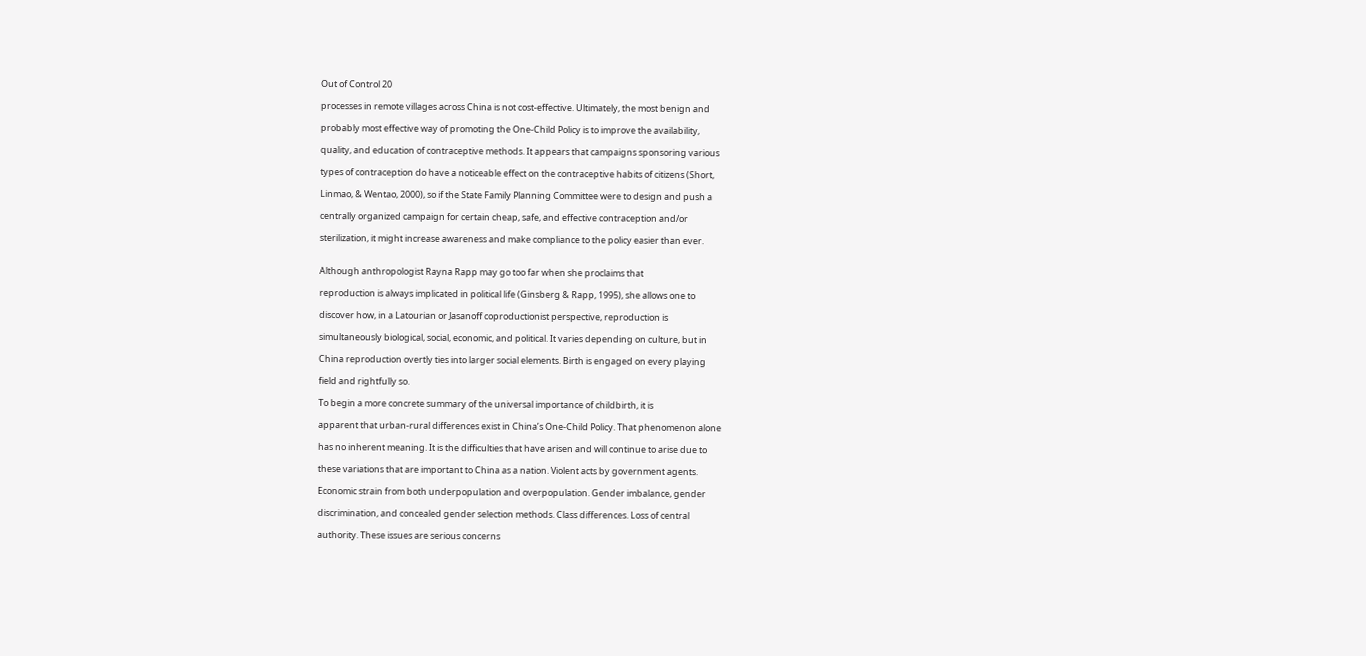Out of Control 20

processes in remote villages across China is not cost-effective. Ultimately, the most benign and

probably most effective way of promoting the One-Child Policy is to improve the availability,

quality, and education of contraceptive methods. It appears that campaigns sponsoring various

types of contraception do have a noticeable effect on the contraceptive habits of citizens (Short,

Linmao, & Wentao, 2000), so if the State Family Planning Committee were to design and push a

centrally organized campaign for certain cheap, safe, and effective contraception and/or

sterilization, it might increase awareness and make compliance to the policy easier than ever.


Although anthropologist Rayna Rapp may go too far when she proclaims that

reproduction is always implicated in political life (Ginsberg & Rapp, 1995), she allows one to

discover how, in a Latourian or Jasanoff coproductionist perspective, reproduction is

simultaneously biological, social, economic, and political. It varies depending on culture, but in

China reproduction overtly ties into larger social elements. Birth is engaged on every playing

field and rightfully so.

To begin a more concrete summary of the universal importance of childbirth, it is

apparent that urban-rural differences exist in China’s One-Child Policy. That phenomenon alone

has no inherent meaning. It is the difficulties that have arisen and will continue to arise due to

these variations that are important to China as a nation. Violent acts by government agents.

Economic strain from both underpopulation and overpopulation. Gender imbalance, gender

discrimination, and concealed gender selection methods. Class differences. Loss of central

authority. These issues are serious concerns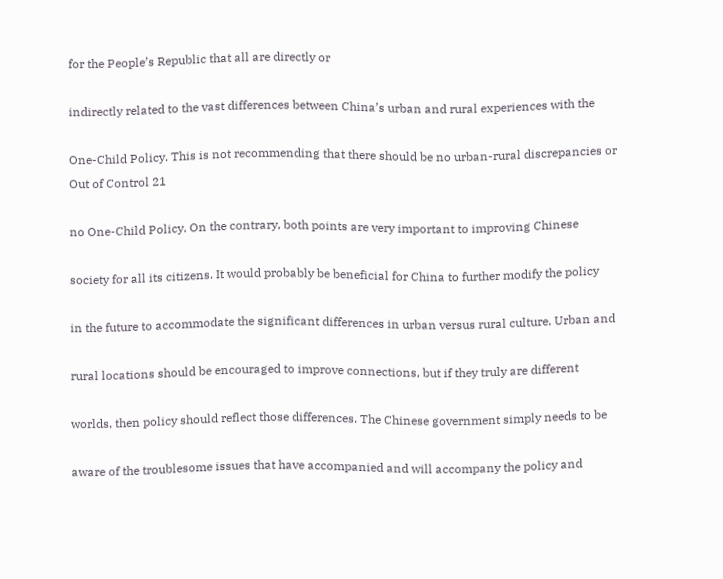for the People’s Republic that all are directly or

indirectly related to the vast differences between China’s urban and rural experiences with the

One-Child Policy. This is not recommending that there should be no urban-rural discrepancies or
Out of Control 21

no One-Child Policy. On the contrary, both points are very important to improving Chinese

society for all its citizens. It would probably be beneficial for China to further modify the policy

in the future to accommodate the significant differences in urban versus rural culture. Urban and

rural locations should be encouraged to improve connections, but if they truly are different

worlds, then policy should reflect those differences. The Chinese government simply needs to be

aware of the troublesome issues that have accompanied and will accompany the policy and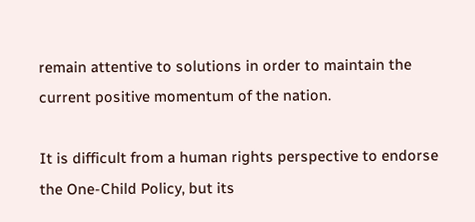remain attentive to solutions in order to maintain the current positive momentum of the nation.

It is difficult from a human rights perspective to endorse the One-Child Policy, but its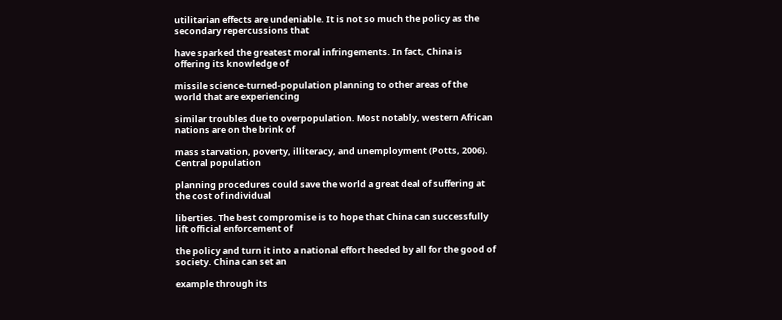utilitarian effects are undeniable. It is not so much the policy as the secondary repercussions that

have sparked the greatest moral infringements. In fact, China is offering its knowledge of

missile science-turned-population planning to other areas of the world that are experiencing

similar troubles due to overpopulation. Most notably, western African nations are on the brink of

mass starvation, poverty, illiteracy, and unemployment (Potts, 2006). Central population

planning procedures could save the world a great deal of suffering at the cost of individual

liberties. The best compromise is to hope that China can successfully lift official enforcement of

the policy and turn it into a national effort heeded by all for the good of society. China can set an

example through its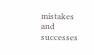mistakes and successes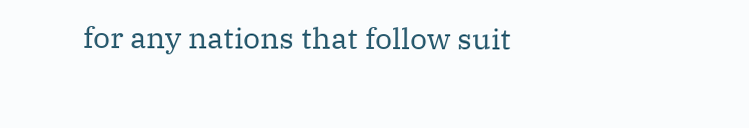for any nations that follow suit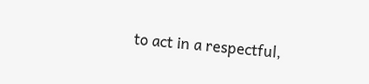to act in a respectful,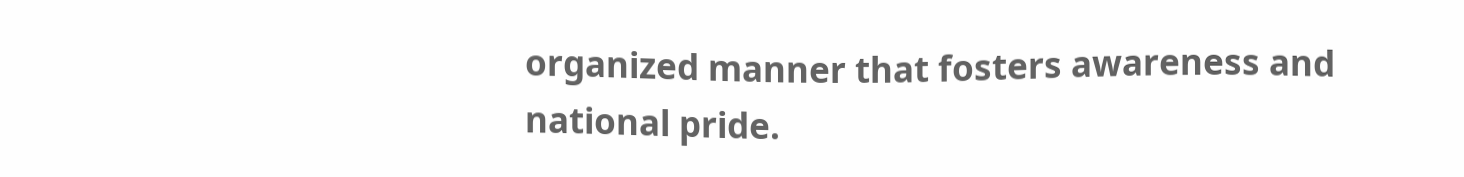organized manner that fosters awareness and national pride.